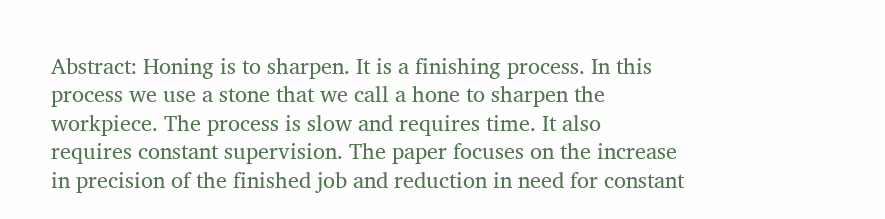Abstract: Honing is to sharpen. It is a finishing process. In this process we use a stone that we call a hone to sharpen the workpiece. The process is slow and requires time. It also requires constant supervision. The paper focuses on the increase in precision of the finished job and reduction in need for constant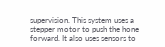supervision. This system uses a stepper motor to push the hone forward. It also uses sensors to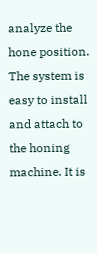analyze the hone position. The system is easy to install and attach to the honing machine. It is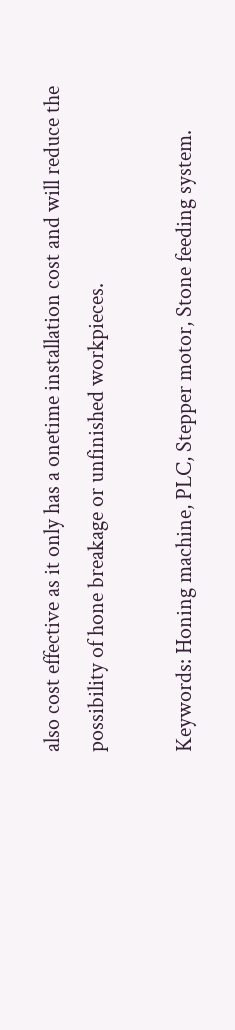also cost effective as it only has a onetime installation cost and will reduce the possibility of hone breakage or unfinished workpieces.

Keywords: Honing machine, PLC, Stepper motor, Stone feeding system.